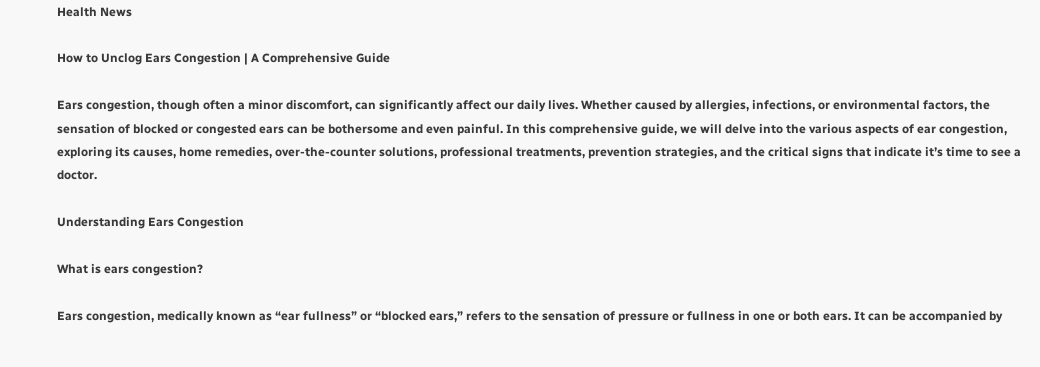Health News

How to Unclog Ears Congestion | A Comprehensive Guide

Ears congestion, though often a minor discomfort, can significantly affect our daily lives. Whether caused by allergies, infections, or environmental factors, the sensation of blocked or congested ears can be bothersome and even painful. In this comprehensive guide, we will delve into the various aspects of ear congestion, exploring its causes, home remedies, over-the-counter solutions, professional treatments, prevention strategies, and the critical signs that indicate it’s time to see a doctor.

Understanding Ears Congestion

What is ears congestion?

Ears congestion, medically known as “ear fullness” or “blocked ears,” refers to the sensation of pressure or fullness in one or both ears. It can be accompanied by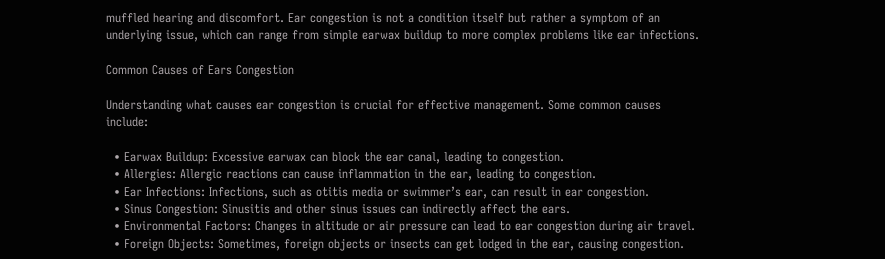muffled hearing and discomfort. Ear congestion is not a condition itself but rather a symptom of an underlying issue, which can range from simple earwax buildup to more complex problems like ear infections.

Common Causes of Ears Congestion

Understanding what causes ear congestion is crucial for effective management. Some common causes include:

  • Earwax Buildup: Excessive earwax can block the ear canal, leading to congestion.
  • Allergies: Allergic reactions can cause inflammation in the ear, leading to congestion.
  • Ear Infections: Infections, such as otitis media or swimmer’s ear, can result in ear congestion.
  • Sinus Congestion: Sinusitis and other sinus issues can indirectly affect the ears.
  • Environmental Factors: Changes in altitude or air pressure can lead to ear congestion during air travel.
  • Foreign Objects: Sometimes, foreign objects or insects can get lodged in the ear, causing congestion.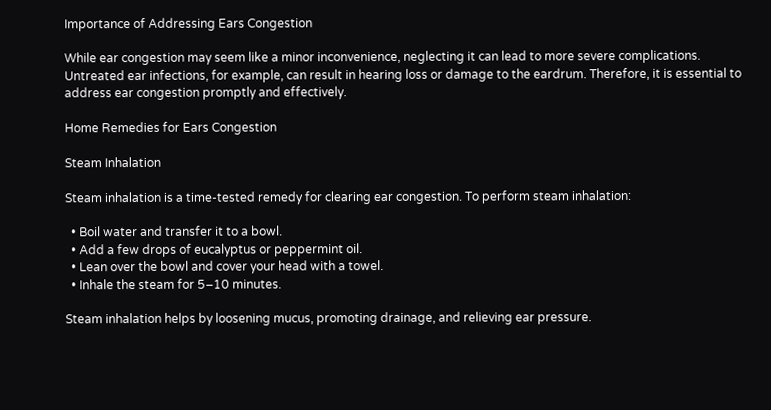Importance of Addressing Ears Congestion

While ear congestion may seem like a minor inconvenience, neglecting it can lead to more severe complications. Untreated ear infections, for example, can result in hearing loss or damage to the eardrum. Therefore, it is essential to address ear congestion promptly and effectively.

Home Remedies for Ears Congestion

Steam Inhalation

Steam inhalation is a time-tested remedy for clearing ear congestion. To perform steam inhalation:

  • Boil water and transfer it to a bowl.
  • Add a few drops of eucalyptus or peppermint oil.
  • Lean over the bowl and cover your head with a towel.
  • Inhale the steam for 5–10 minutes.

Steam inhalation helps by loosening mucus, promoting drainage, and relieving ear pressure.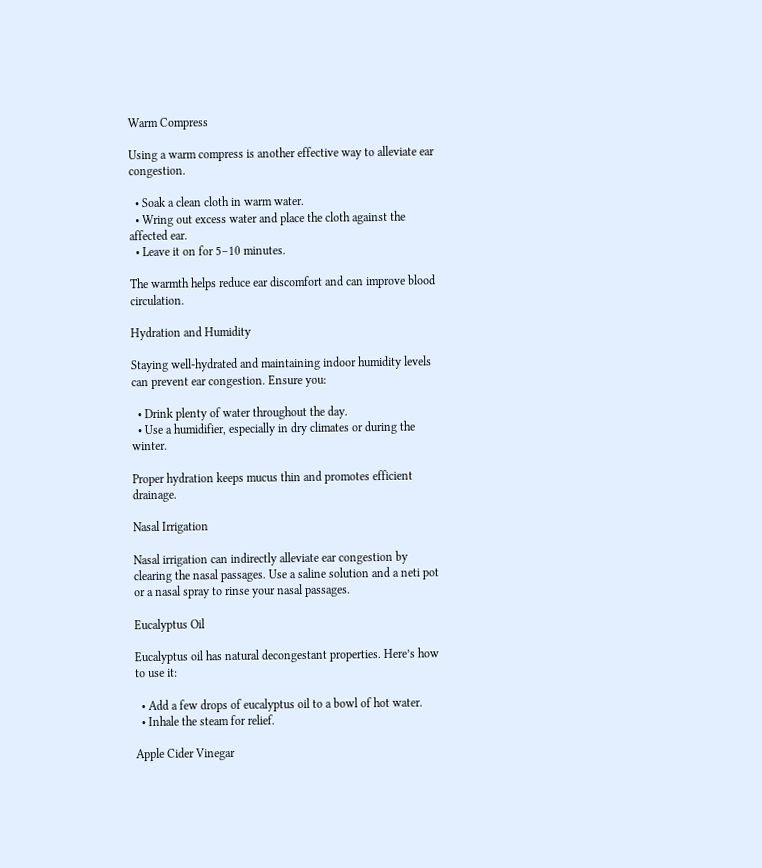Warm Compress

Using a warm compress is another effective way to alleviate ear congestion.

  • Soak a clean cloth in warm water.
  • Wring out excess water and place the cloth against the affected ear.
  • Leave it on for 5–10 minutes.

The warmth helps reduce ear discomfort and can improve blood circulation.

Hydration and Humidity

Staying well-hydrated and maintaining indoor humidity levels can prevent ear congestion. Ensure you:

  • Drink plenty of water throughout the day.
  • Use a humidifier, especially in dry climates or during the winter.

Proper hydration keeps mucus thin and promotes efficient drainage.

Nasal Irrigation

Nasal irrigation can indirectly alleviate ear congestion by clearing the nasal passages. Use a saline solution and a neti pot or a nasal spray to rinse your nasal passages.

Eucalyptus Oil

Eucalyptus oil has natural decongestant properties. Here’s how to use it:

  • Add a few drops of eucalyptus oil to a bowl of hot water.
  • Inhale the steam for relief.

Apple Cider Vinegar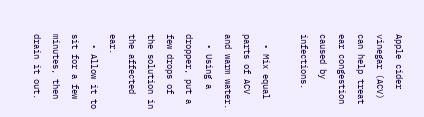Apple cider vinegar (ACV) can help treat ear congestion caused by infections.

  • Mix equal parts of ACV and warm water.
  • Using a dropper, put a few drops of the solution in the affected ear.
  • Allow it to sit for a few minutes, then drain it out.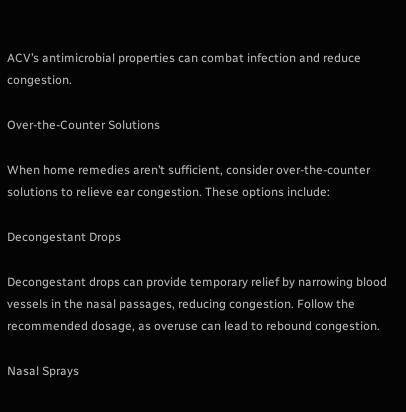ACV’s antimicrobial properties can combat infection and reduce congestion.

Over-the-Counter Solutions

When home remedies aren’t sufficient, consider over-the-counter solutions to relieve ear congestion. These options include:

Decongestant Drops

Decongestant drops can provide temporary relief by narrowing blood vessels in the nasal passages, reducing congestion. Follow the recommended dosage, as overuse can lead to rebound congestion.

Nasal Sprays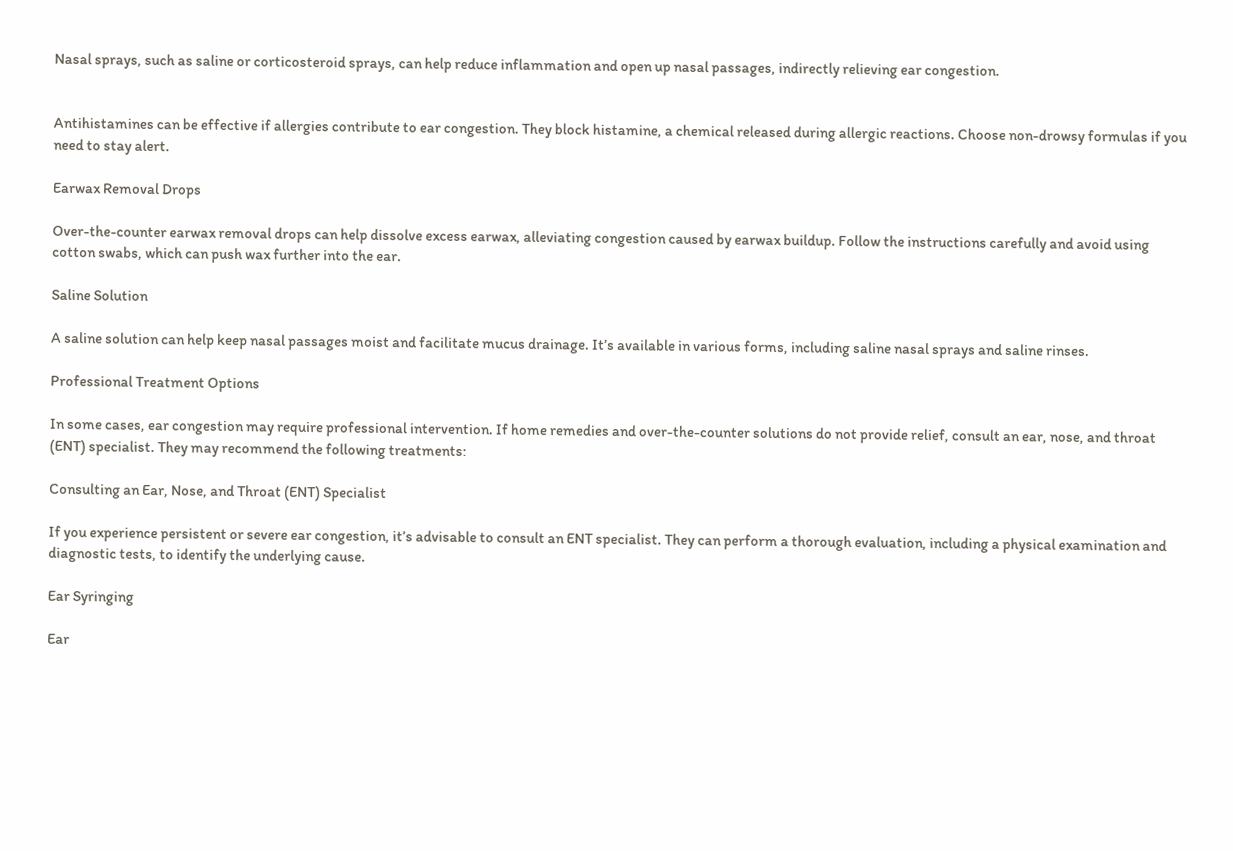Nasal sprays, such as saline or corticosteroid sprays, can help reduce inflammation and open up nasal passages, indirectly relieving ear congestion.


Antihistamines can be effective if allergies contribute to ear congestion. They block histamine, a chemical released during allergic reactions. Choose non-drowsy formulas if you need to stay alert.

Earwax Removal Drops

Over-the-counter earwax removal drops can help dissolve excess earwax, alleviating congestion caused by earwax buildup. Follow the instructions carefully and avoid using cotton swabs, which can push wax further into the ear.

Saline Solution

A saline solution can help keep nasal passages moist and facilitate mucus drainage. It’s available in various forms, including saline nasal sprays and saline rinses.

Professional Treatment Options

In some cases, ear congestion may require professional intervention. If home remedies and over-the-counter solutions do not provide relief, consult an ear, nose, and throat (ENT) specialist. They may recommend the following treatments:

Consulting an Ear, Nose, and Throat (ENT) Specialist

If you experience persistent or severe ear congestion, it’s advisable to consult an ENT specialist. They can perform a thorough evaluation, including a physical examination and diagnostic tests, to identify the underlying cause.

Ear Syringing

Ear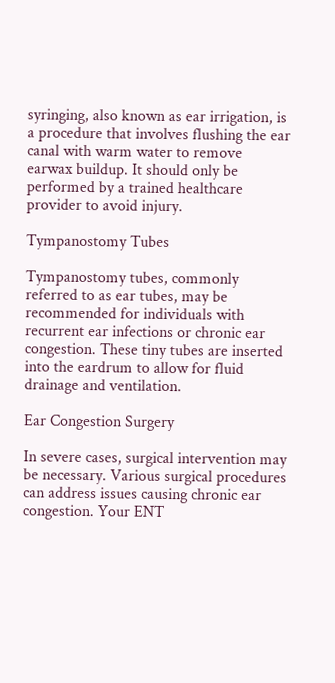syringing, also known as ear irrigation, is a procedure that involves flushing the ear canal with warm water to remove earwax buildup. It should only be performed by a trained healthcare provider to avoid injury.

Tympanostomy Tubes

Tympanostomy tubes, commonly referred to as ear tubes, may be recommended for individuals with recurrent ear infections or chronic ear congestion. These tiny tubes are inserted into the eardrum to allow for fluid drainage and ventilation.

Ear Congestion Surgery

In severe cases, surgical intervention may be necessary. Various surgical procedures can address issues causing chronic ear congestion. Your ENT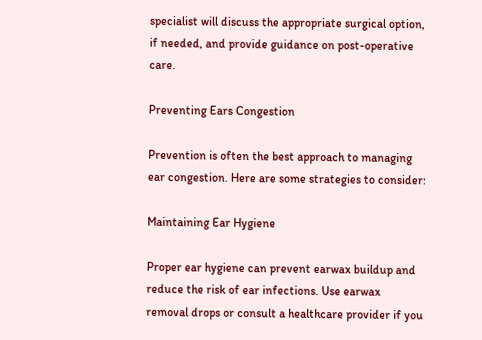specialist will discuss the appropriate surgical option, if needed, and provide guidance on post-operative care.

Preventing Ears Congestion

Prevention is often the best approach to managing ear congestion. Here are some strategies to consider:

Maintaining Ear Hygiene

Proper ear hygiene can prevent earwax buildup and reduce the risk of ear infections. Use earwax removal drops or consult a healthcare provider if you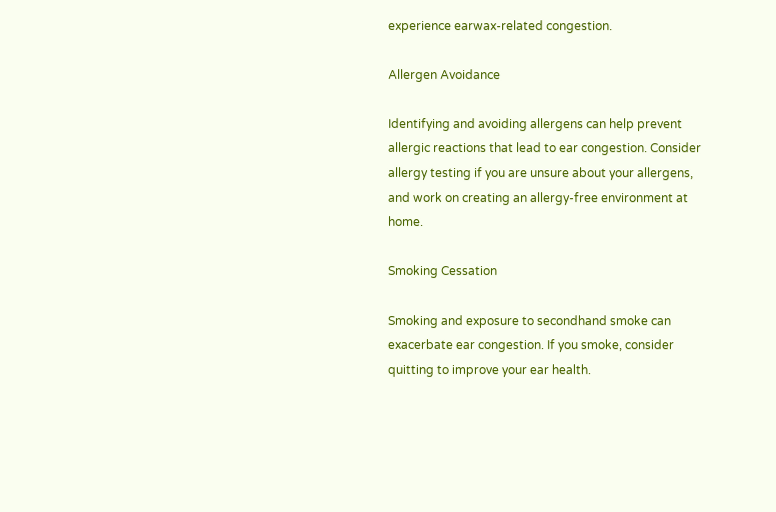experience earwax-related congestion.

Allergen Avoidance

Identifying and avoiding allergens can help prevent allergic reactions that lead to ear congestion. Consider allergy testing if you are unsure about your allergens, and work on creating an allergy-free environment at home.

Smoking Cessation

Smoking and exposure to secondhand smoke can exacerbate ear congestion. If you smoke, consider quitting to improve your ear health.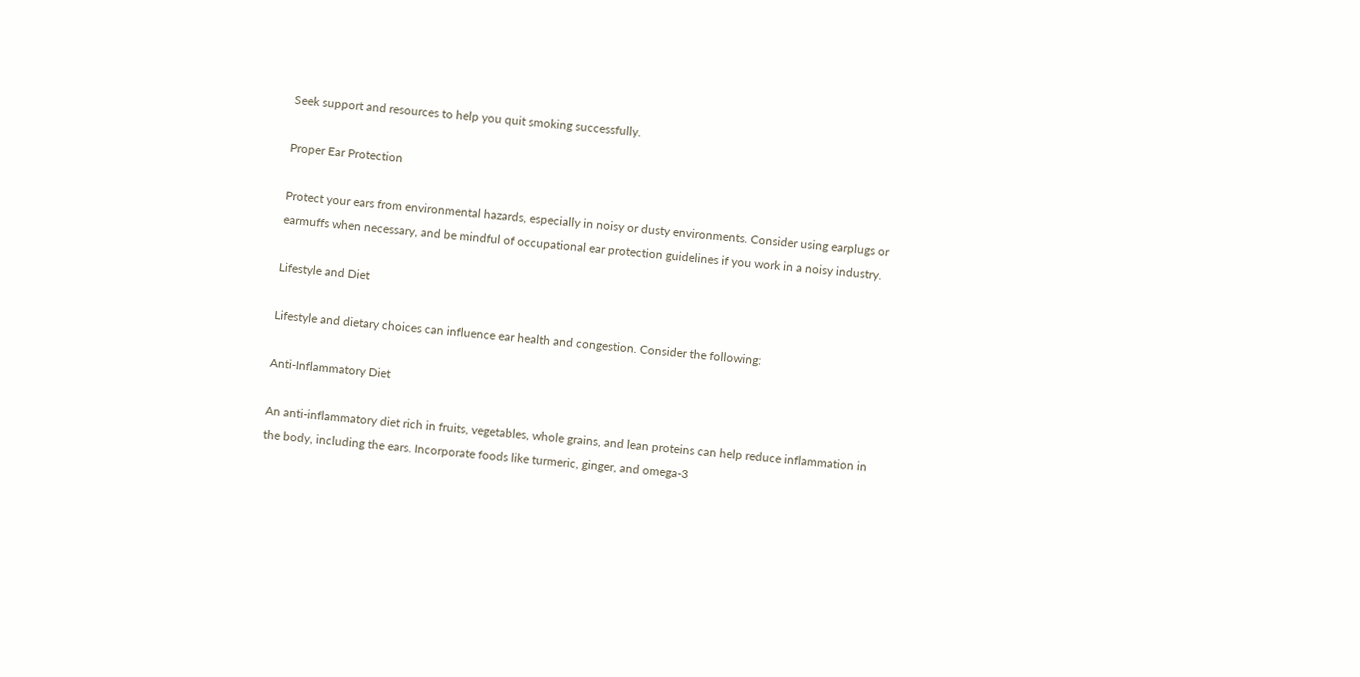Seek support and resources to help you quit smoking successfully.

Proper Ear Protection

Protect your ears from environmental hazards, especially in noisy or dusty environments. Consider using earplugs or earmuffs when necessary, and be mindful of occupational ear protection guidelines if you work in a noisy industry.

Lifestyle and Diet

Lifestyle and dietary choices can influence ear health and congestion. Consider the following:

Anti-Inflammatory Diet

An anti-inflammatory diet rich in fruits, vegetables, whole grains, and lean proteins can help reduce inflammation in the body, including the ears. Incorporate foods like turmeric, ginger, and omega-3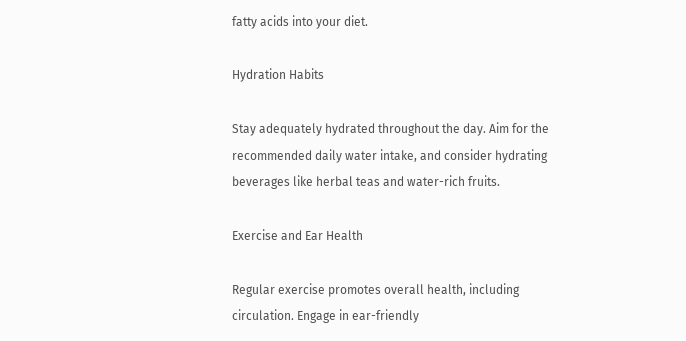fatty acids into your diet.

Hydration Habits

Stay adequately hydrated throughout the day. Aim for the recommended daily water intake, and consider hydrating beverages like herbal teas and water-rich fruits.

Exercise and Ear Health

Regular exercise promotes overall health, including circulation. Engage in ear-friendly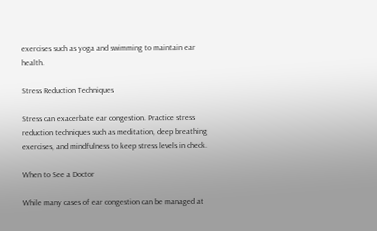exercises such as yoga and swimming to maintain ear health.

Stress Reduction Techniques

Stress can exacerbate ear congestion. Practice stress reduction techniques such as meditation, deep breathing exercises, and mindfulness to keep stress levels in check.

When to See a Doctor

While many cases of ear congestion can be managed at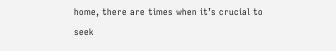home, there are times when it’s crucial to seek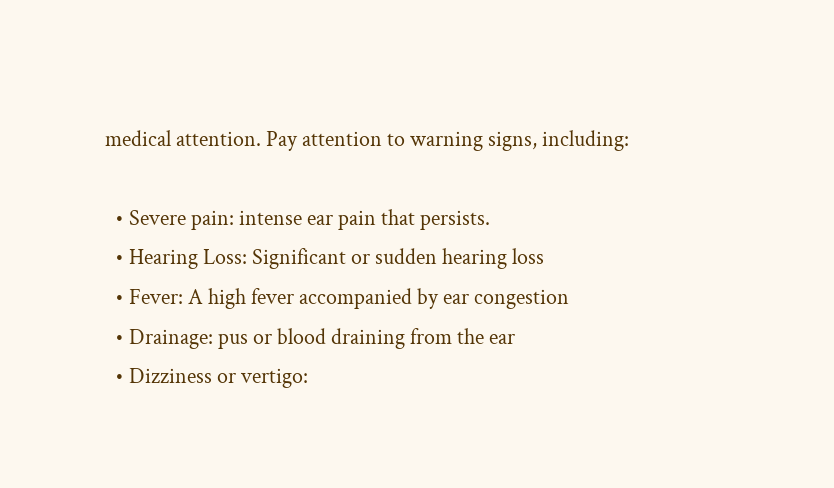medical attention. Pay attention to warning signs, including:

  • Severe pain: intense ear pain that persists.
  • Hearing Loss: Significant or sudden hearing loss
  • Fever: A high fever accompanied by ear congestion
  • Drainage: pus or blood draining from the ear
  • Dizziness or vertigo: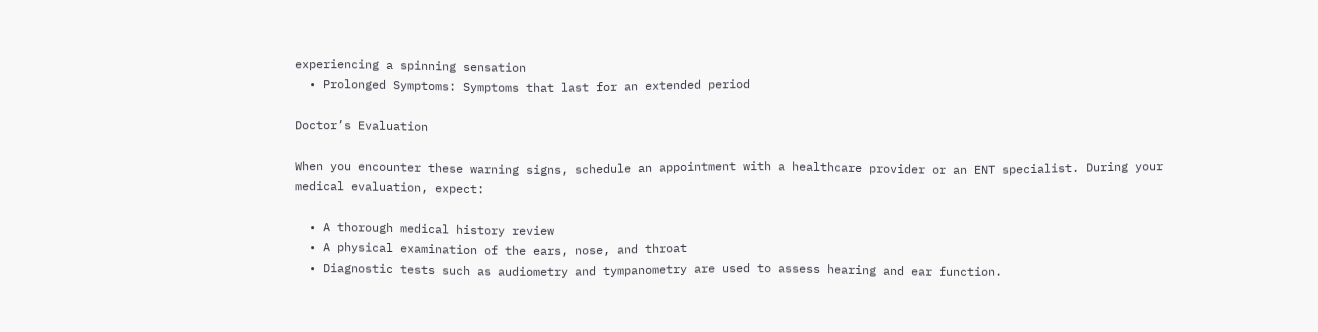experiencing a spinning sensation
  • Prolonged Symptoms: Symptoms that last for an extended period

Doctor’s Evaluation

When you encounter these warning signs, schedule an appointment with a healthcare provider or an ENT specialist. During your medical evaluation, expect:

  • A thorough medical history review
  • A physical examination of the ears, nose, and throat
  • Diagnostic tests such as audiometry and tympanometry are used to assess hearing and ear function.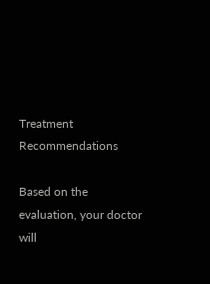Treatment Recommendations

Based on the evaluation, your doctor will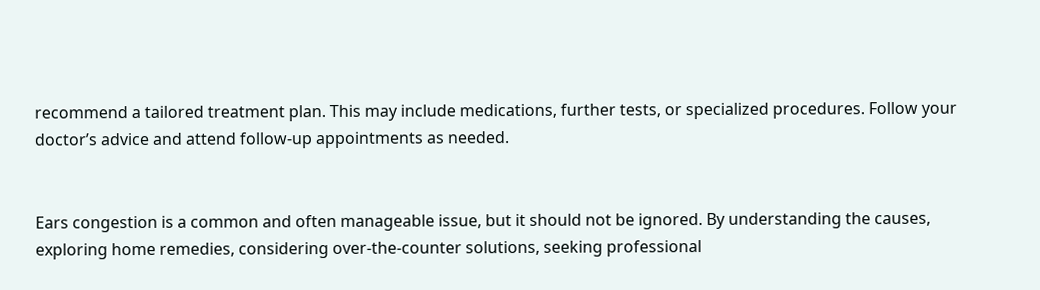recommend a tailored treatment plan. This may include medications, further tests, or specialized procedures. Follow your doctor’s advice and attend follow-up appointments as needed.


Ears congestion is a common and often manageable issue, but it should not be ignored. By understanding the causes, exploring home remedies, considering over-the-counter solutions, seeking professional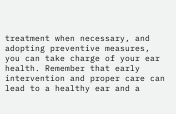treatment when necessary, and adopting preventive measures, you can take charge of your ear health. Remember that early intervention and proper care can lead to a healthy ear and a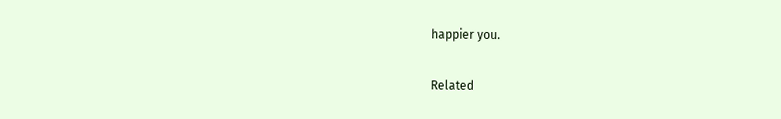happier you.

Related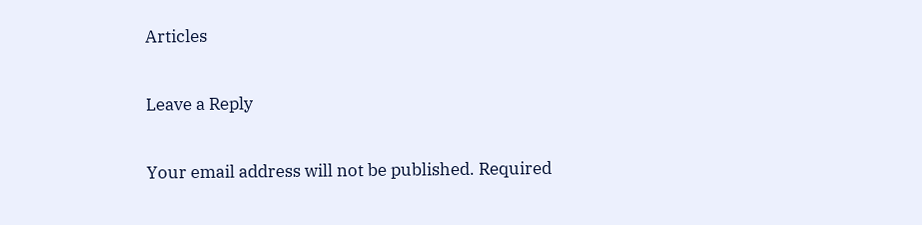Articles

Leave a Reply

Your email address will not be published. Required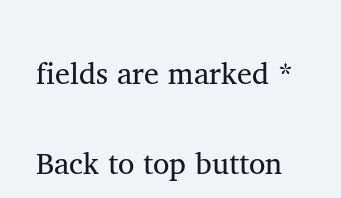fields are marked *

Back to top button